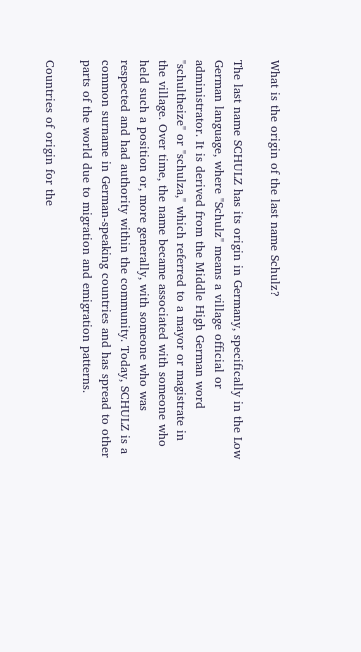What is the origin of the last name Schulz?

The last name SCHULZ has its origin in Germany, specifically in the Low German language, where "Schulz" means a village official or administrator. It is derived from the Middle High German word "schultheize" or "schulza," which referred to a mayor or magistrate in the village. Over time, the name became associated with someone who held such a position or, more generally, with someone who was respected and had authority within the community. Today, SCHULZ is a common surname in German-speaking countries and has spread to other parts of the world due to migration and emigration patterns.

Countries of origin for the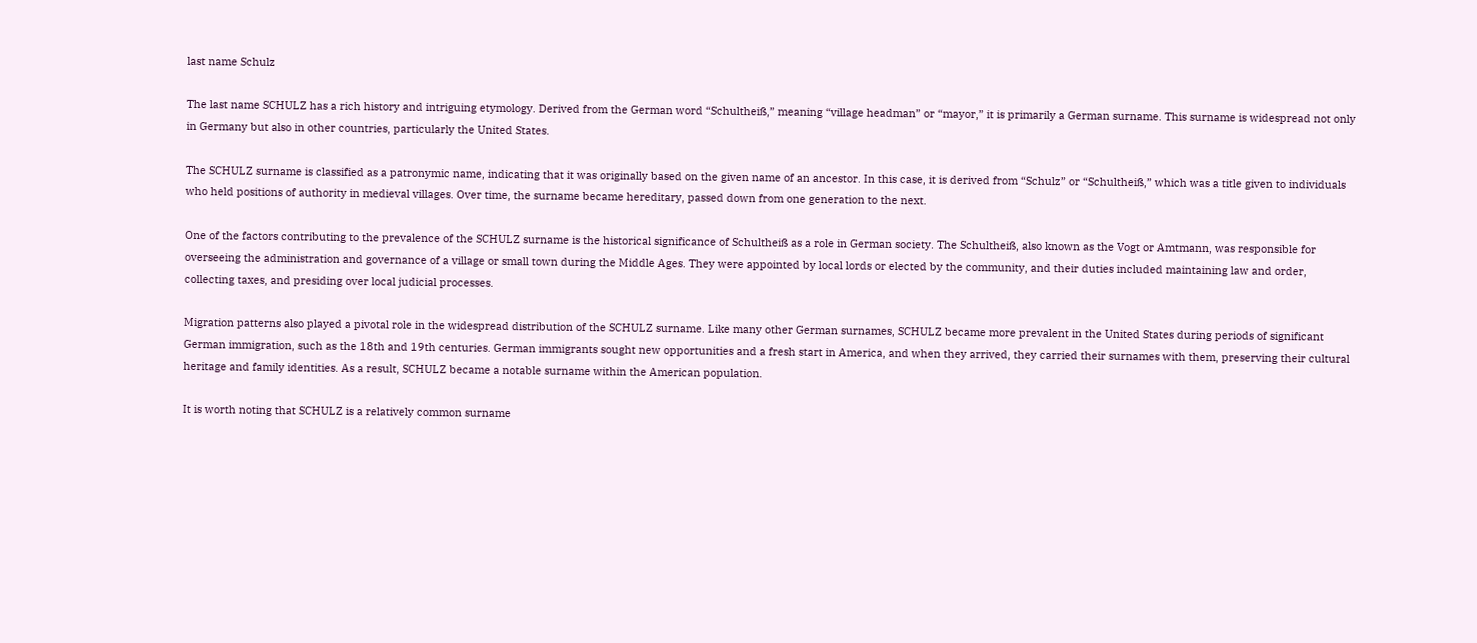last name Schulz

The last name SCHULZ has a rich history and intriguing etymology. Derived from the German word “Schultheiß,” meaning “village headman” or “mayor,” it is primarily a German surname. This surname is widespread not only in Germany but also in other countries, particularly the United States.

The SCHULZ surname is classified as a patronymic name, indicating that it was originally based on the given name of an ancestor. In this case, it is derived from “Schulz” or “Schultheiß,” which was a title given to individuals who held positions of authority in medieval villages. Over time, the surname became hereditary, passed down from one generation to the next.

One of the factors contributing to the prevalence of the SCHULZ surname is the historical significance of Schultheiß as a role in German society. The Schultheiß, also known as the Vogt or Amtmann, was responsible for overseeing the administration and governance of a village or small town during the Middle Ages. They were appointed by local lords or elected by the community, and their duties included maintaining law and order, collecting taxes, and presiding over local judicial processes.

Migration patterns also played a pivotal role in the widespread distribution of the SCHULZ surname. Like many other German surnames, SCHULZ became more prevalent in the United States during periods of significant German immigration, such as the 18th and 19th centuries. German immigrants sought new opportunities and a fresh start in America, and when they arrived, they carried their surnames with them, preserving their cultural heritage and family identities. As a result, SCHULZ became a notable surname within the American population.

It is worth noting that SCHULZ is a relatively common surname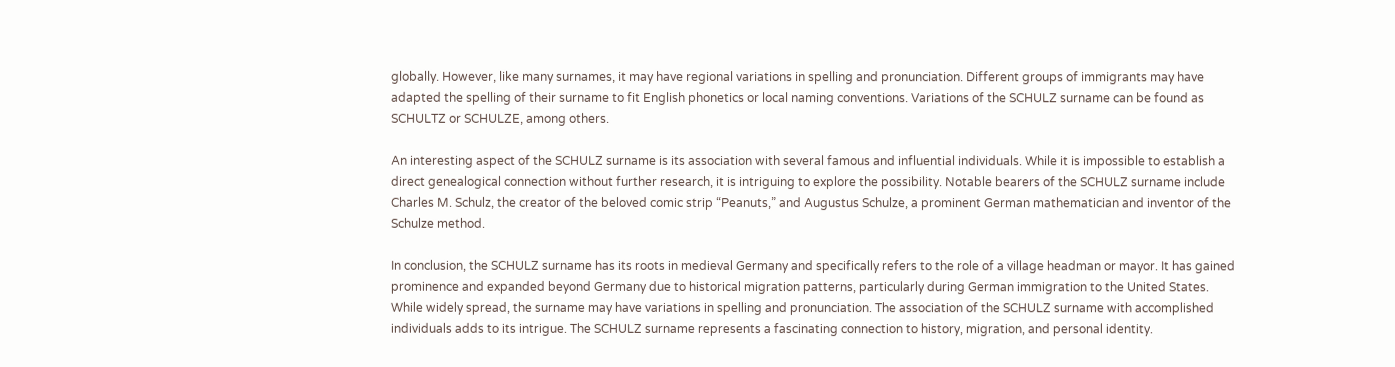globally. However, like many surnames, it may have regional variations in spelling and pronunciation. Different groups of immigrants may have adapted the spelling of their surname to fit English phonetics or local naming conventions. Variations of the SCHULZ surname can be found as SCHULTZ or SCHULZE, among others.

An interesting aspect of the SCHULZ surname is its association with several famous and influential individuals. While it is impossible to establish a direct genealogical connection without further research, it is intriguing to explore the possibility. Notable bearers of the SCHULZ surname include Charles M. Schulz, the creator of the beloved comic strip “Peanuts,” and Augustus Schulze, a prominent German mathematician and inventor of the Schulze method.

In conclusion, the SCHULZ surname has its roots in medieval Germany and specifically refers to the role of a village headman or mayor. It has gained prominence and expanded beyond Germany due to historical migration patterns, particularly during German immigration to the United States. While widely spread, the surname may have variations in spelling and pronunciation. The association of the SCHULZ surname with accomplished individuals adds to its intrigue. The SCHULZ surname represents a fascinating connection to history, migration, and personal identity.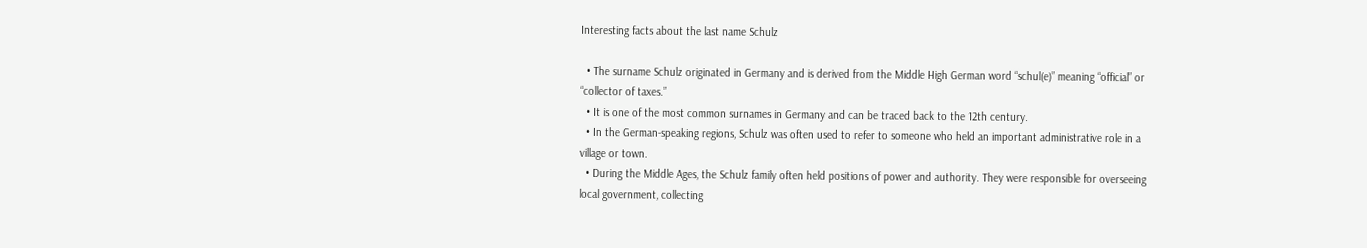Interesting facts about the last name Schulz

  • The surname Schulz originated in Germany and is derived from the Middle High German word “schul(e)” meaning “official” or “collector of taxes.”
  • It is one of the most common surnames in Germany and can be traced back to the 12th century.
  • In the German-speaking regions, Schulz was often used to refer to someone who held an important administrative role in a village or town.
  • During the Middle Ages, the Schulz family often held positions of power and authority. They were responsible for overseeing local government, collecting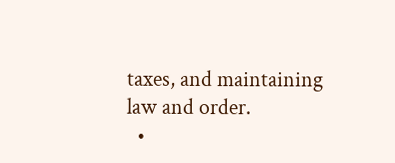taxes, and maintaining law and order.
  •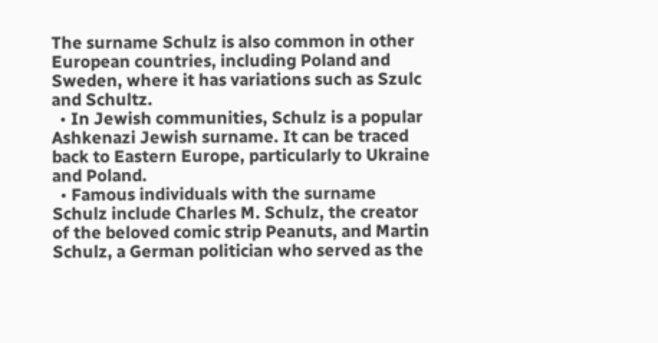The surname Schulz is also common in other European countries, including Poland and Sweden, where it has variations such as Szulc and Schultz.
  • In Jewish communities, Schulz is a popular Ashkenazi Jewish surname. It can be traced back to Eastern Europe, particularly to Ukraine and Poland.
  • Famous individuals with the surname Schulz include Charles M. Schulz, the creator of the beloved comic strip Peanuts, and Martin Schulz, a German politician who served as the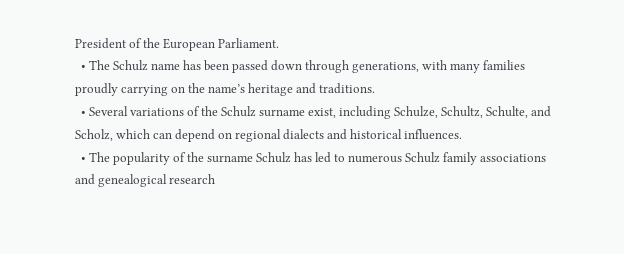President of the European Parliament.
  • The Schulz name has been passed down through generations, with many families proudly carrying on the name’s heritage and traditions.
  • Several variations of the Schulz surname exist, including Schulze, Schultz, Schulte, and Scholz, which can depend on regional dialects and historical influences.
  • The popularity of the surname Schulz has led to numerous Schulz family associations and genealogical research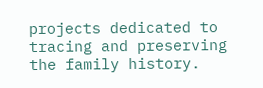projects dedicated to tracing and preserving the family history.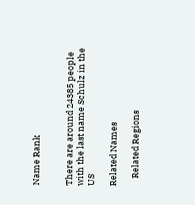Name Rank


There are around 24385 people with the last name Schulz in the US

Related Names

    Related Regions